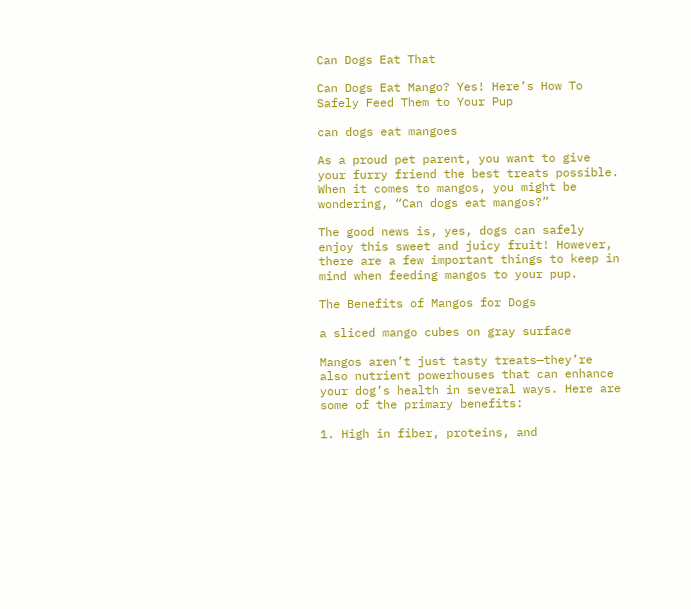Can Dogs Eat That

Can Dogs Eat Mango? Yes! Here’s How To Safely Feed Them to Your Pup

can dogs eat mangoes

As a proud pet parent, you want to give your furry friend the best treats possible. When it comes to mangos, you might be wondering, “Can dogs eat mangos?”

The good news is, yes, dogs can safely enjoy this sweet and juicy fruit! However, there are a few important things to keep in mind when feeding mangos to your pup.

The Benefits of Mangos for Dogs

a sliced mango cubes on gray surface

Mangos aren’t just tasty treats—they’re also nutrient powerhouses that can enhance your dog’s health in several ways. Here are some of the primary benefits:

1. High in fiber, proteins, and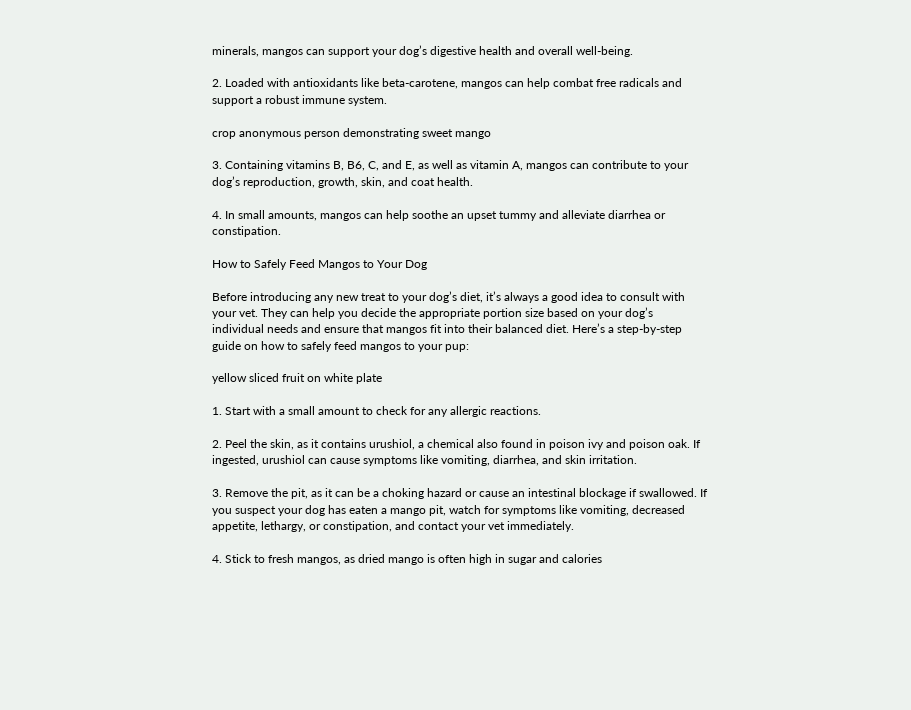minerals, mangos can support your dog’s digestive health and overall well-being.

2. Loaded with antioxidants like beta-carotene, mangos can help combat free radicals and support a robust immune system.

crop anonymous person demonstrating sweet mango

3. Containing vitamins B, B6, C, and E, as well as vitamin A, mangos can contribute to your dog’s reproduction, growth, skin, and coat health.

4. In small amounts, mangos can help soothe an upset tummy and alleviate diarrhea or constipation.

How to Safely Feed Mangos to Your Dog

Before introducing any new treat to your dog’s diet, it’s always a good idea to consult with your vet. They can help you decide the appropriate portion size based on your dog’s individual needs and ensure that mangos fit into their balanced diet. Here’s a step-by-step guide on how to safely feed mangos to your pup:

yellow sliced fruit on white plate

1. Start with a small amount to check for any allergic reactions.

2. Peel the skin, as it contains urushiol, a chemical also found in poison ivy and poison oak. If ingested, urushiol can cause symptoms like vomiting, diarrhea, and skin irritation.

3. Remove the pit, as it can be a choking hazard or cause an intestinal blockage if swallowed. If you suspect your dog has eaten a mango pit, watch for symptoms like vomiting, decreased appetite, lethargy, or constipation, and contact your vet immediately.

4. Stick to fresh mangos, as dried mango is often high in sugar and calories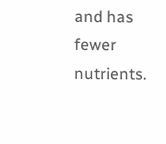and has fewer nutrients.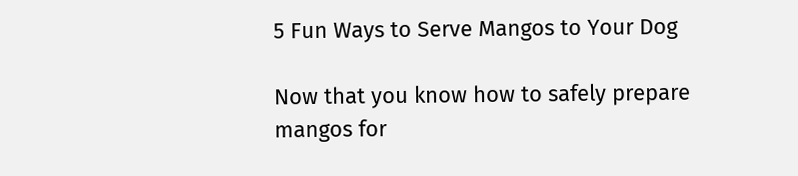5 Fun Ways to Serve Mangos to Your Dog

Now that you know how to safely prepare mangos for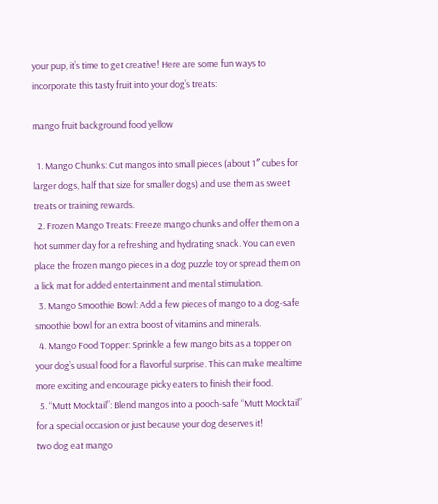your pup, it’s time to get creative! Here are some fun ways to incorporate this tasty fruit into your dog’s treats:

mango fruit background food yellow

  1. Mango Chunks: Cut mangos into small pieces (about 1″ cubes for larger dogs, half that size for smaller dogs) and use them as sweet treats or training rewards.
  2. Frozen Mango Treats: Freeze mango chunks and offer them on a hot summer day for a refreshing and hydrating snack. You can even place the frozen mango pieces in a dog puzzle toy or spread them on a lick mat for added entertainment and mental stimulation.
  3. Mango Smoothie Bowl: Add a few pieces of mango to a dog-safe smoothie bowl for an extra boost of vitamins and minerals.
  4. Mango Food Topper: Sprinkle a few mango bits as a topper on your dog’s usual food for a flavorful surprise. This can make mealtime more exciting and encourage picky eaters to finish their food.
  5. “Mutt Mocktail”: Blend mangos into a pooch-safe “Mutt Mocktail” for a special occasion or just because your dog deserves it!
two dog eat mango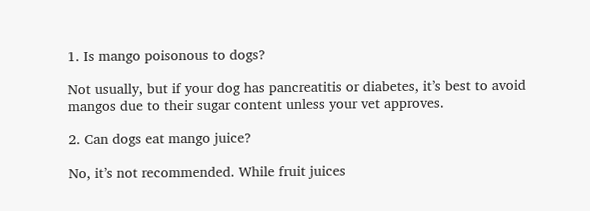1. Is mango poisonous to dogs?

Not usually, but if your dog has pancreatitis or diabetes, it’s best to avoid mangos due to their sugar content unless your vet approves.

2. Can dogs eat mango juice?

No, it’s not recommended. While fruit juices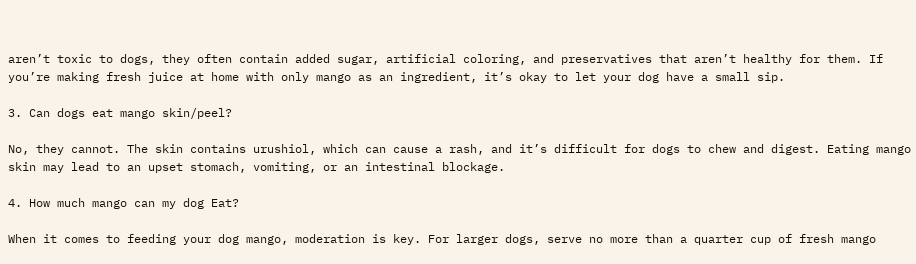aren’t toxic to dogs, they often contain added sugar, artificial coloring, and preservatives that aren’t healthy for them. If you’re making fresh juice at home with only mango as an ingredient, it’s okay to let your dog have a small sip.

3. Can dogs eat mango skin/peel?

No, they cannot. The skin contains urushiol, which can cause a rash, and it’s difficult for dogs to chew and digest. Eating mango skin may lead to an upset stomach, vomiting, or an intestinal blockage.

4. How much mango can my dog Eat?

When it comes to feeding your dog mango, moderation is key. For larger dogs, serve no more than a quarter cup of fresh mango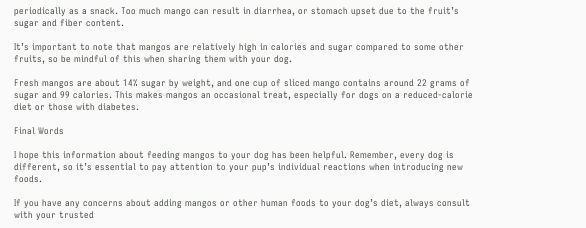periodically as a snack. Too much mango can result in diarrhea, or stomach upset due to the fruit’s sugar and fiber content.

It’s important to note that mangos are relatively high in calories and sugar compared to some other fruits, so be mindful of this when sharing them with your dog.

Fresh mangos are about 14% sugar by weight, and one cup of sliced mango contains around 22 grams of sugar and 99 calories. This makes mangos an occasional treat, especially for dogs on a reduced-calorie diet or those with diabetes.

Final Words

I hope this information about feeding mangos to your dog has been helpful. Remember, every dog is different, so it’s essential to pay attention to your pup’s individual reactions when introducing new foods.

If you have any concerns about adding mangos or other human foods to your dog’s diet, always consult with your trusted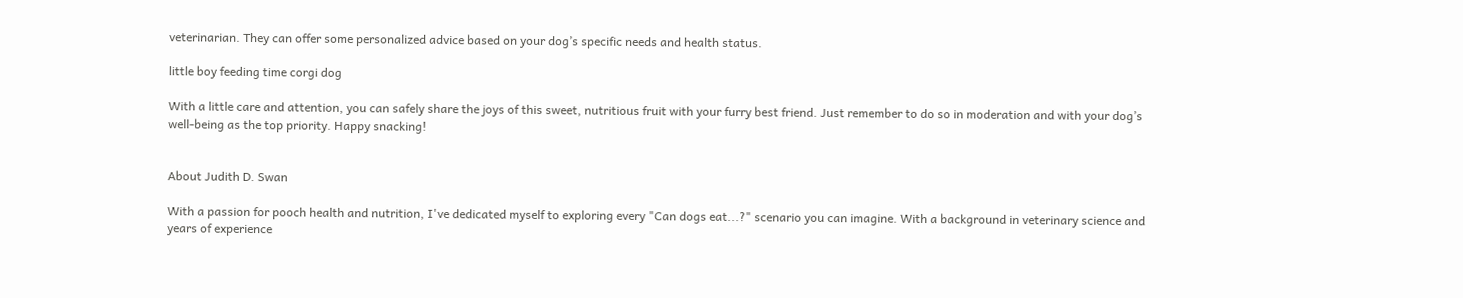veterinarian. They can offer some personalized advice based on your dog’s specific needs and health status.

little boy feeding time corgi dog

With a little care and attention, you can safely share the joys of this sweet, nutritious fruit with your furry best friend. Just remember to do so in moderation and with your dog’s well-being as the top priority. Happy snacking!


About Judith D. Swan

With a passion for pooch health and nutrition, I've dedicated myself to exploring every "Can dogs eat...?" scenario you can imagine. With a background in veterinary science and years of experience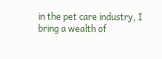in the pet care industry, I bring a wealth of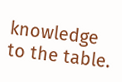knowledge to the table.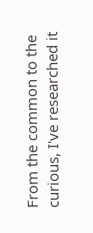From the common to the curious, I've researched it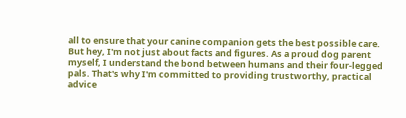all to ensure that your canine companion gets the best possible care. But hey, I'm not just about facts and figures. As a proud dog parent myself, I understand the bond between humans and their four-legged pals. That's why I'm committed to providing trustworthy, practical advice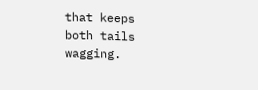that keeps both tails wagging.